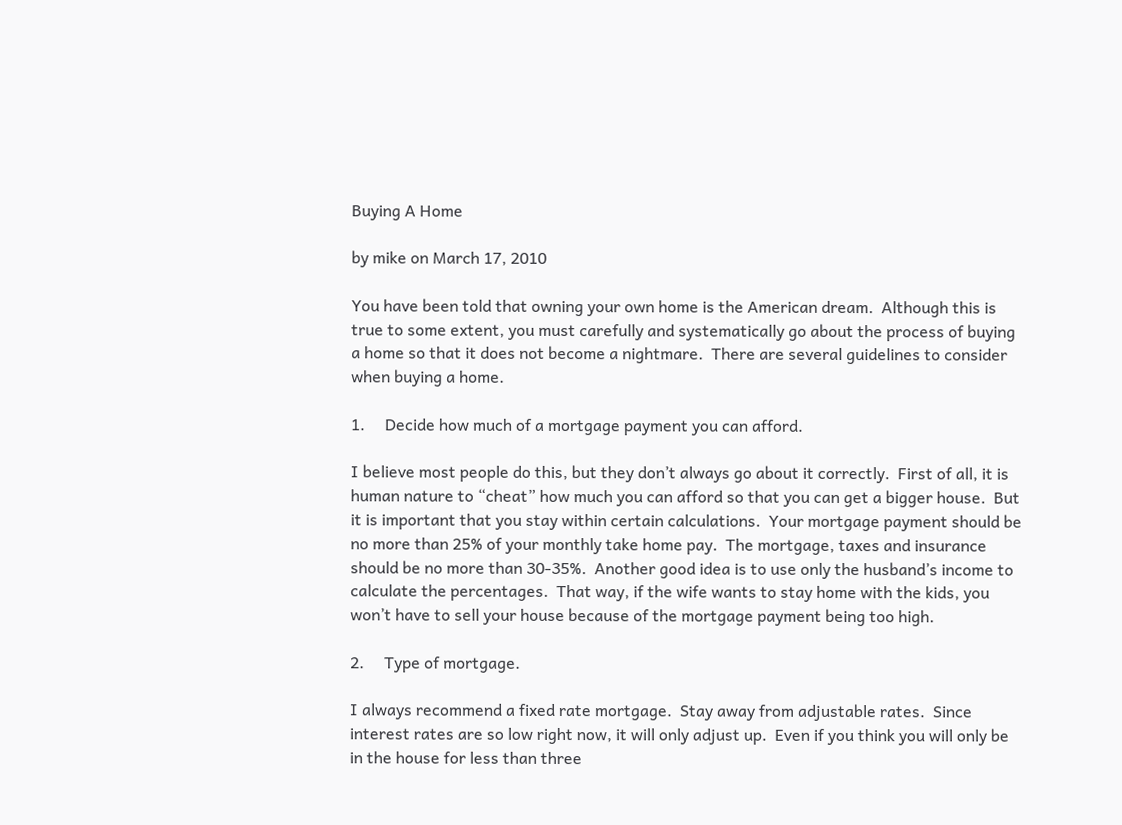Buying A Home

by mike on March 17, 2010

You have been told that owning your own home is the American dream.  Although this is true to some extent, you must carefully and systematically go about the process of buying a home so that it does not become a nightmare.  There are several guidelines to consider when buying a home.

1.     Decide how much of a mortgage payment you can afford.

I believe most people do this, but they don’t always go about it correctly.  First of all, it is human nature to “cheat” how much you can afford so that you can get a bigger house.  But it is important that you stay within certain calculations.  Your mortgage payment should be no more than 25% of your monthly take home pay.  The mortgage, taxes and insurance should be no more than 30-35%.  Another good idea is to use only the husband’s income to calculate the percentages.  That way, if the wife wants to stay home with the kids, you won’t have to sell your house because of the mortgage payment being too high.

2.     Type of mortgage.

I always recommend a fixed rate mortgage.  Stay away from adjustable rates.  Since interest rates are so low right now, it will only adjust up.  Even if you think you will only be in the house for less than three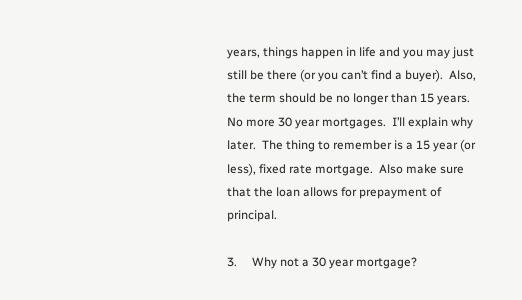years, things happen in life and you may just still be there (or you can’t find a buyer).  Also, the term should be no longer than 15 years.  No more 30 year mortgages.  I’ll explain why later.  The thing to remember is a 15 year (or less), fixed rate mortgage.  Also make sure that the loan allows for prepayment of principal.

3.     Why not a 30 year mortgage?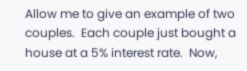Allow me to give an example of two couples.  Each couple just bought a house at a 5% interest rate.  Now,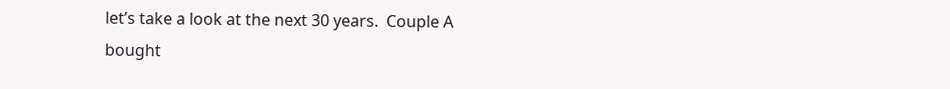let’s take a look at the next 30 years.  Couple A bought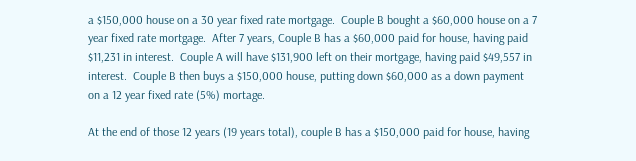a $150,000 house on a 30 year fixed rate mortgage.  Couple B bought a $60,000 house on a 7 year fixed rate mortgage.  After 7 years, Couple B has a $60,000 paid for house, having paid $11,231 in interest.  Couple A will have $131,900 left on their mortgage, having paid $49,557 in interest.  Couple B then buys a $150,000 house, putting down $60,000 as a down payment on a 12 year fixed rate (5%) mortage.

At the end of those 12 years (19 years total), couple B has a $150,000 paid for house, having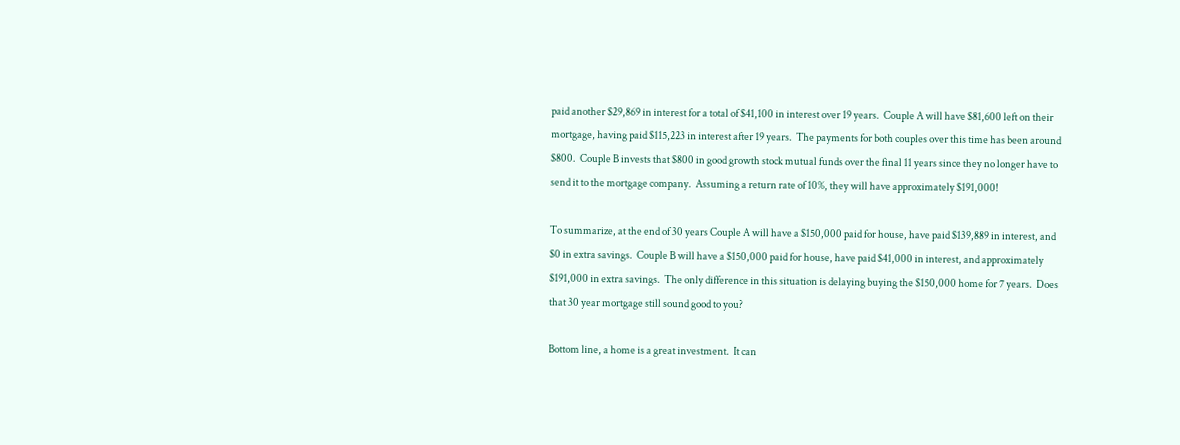paid another $29,869 in interest for a total of $41,100 in interest over 19 years.  Couple A will have $81,600 left on their mortgage, having paid $115,223 in interest after 19 years.  The payments for both couples over this time has been around $800.  Couple B invests that $800 in good growth stock mutual funds over the final 11 years since they no longer have to send it to the mortgage company.  Assuming a return rate of 10%, they will have approximately $191,000!

To summarize, at the end of 30 years Couple A will have a $150,000 paid for house, have paid $139,889 in interest, and $0 in extra savings.  Couple B will have a $150,000 paid for house, have paid $41,000 in interest, and approximately $191,000 in extra savings.  The only difference in this situation is delaying buying the $150,000 home for 7 years.  Does that 30 year mortgage still sound good to you?

Bottom line, a home is a great investment.  It can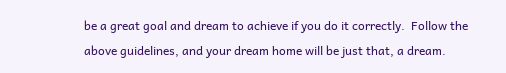be a great goal and dream to achieve if you do it correctly.  Follow the above guidelines, and your dream home will be just that, a dream.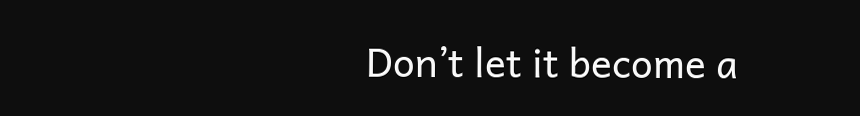Don’t let it become a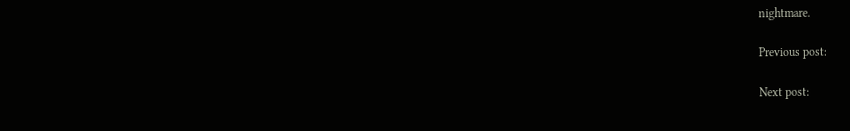nightmare.

Previous post:

Next post: